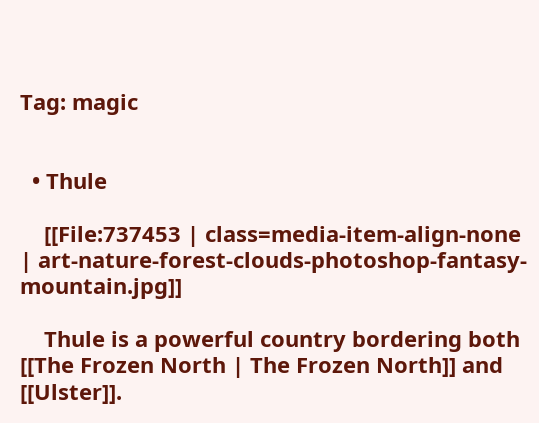Tag: magic


  • Thule

    [[File:737453 | class=media-item-align-none | art-nature-forest-clouds-photoshop-fantasy-mountain.jpg]]

    Thule is a powerful country bordering both [[The Frozen North | The Frozen North]] and [[Ulster]].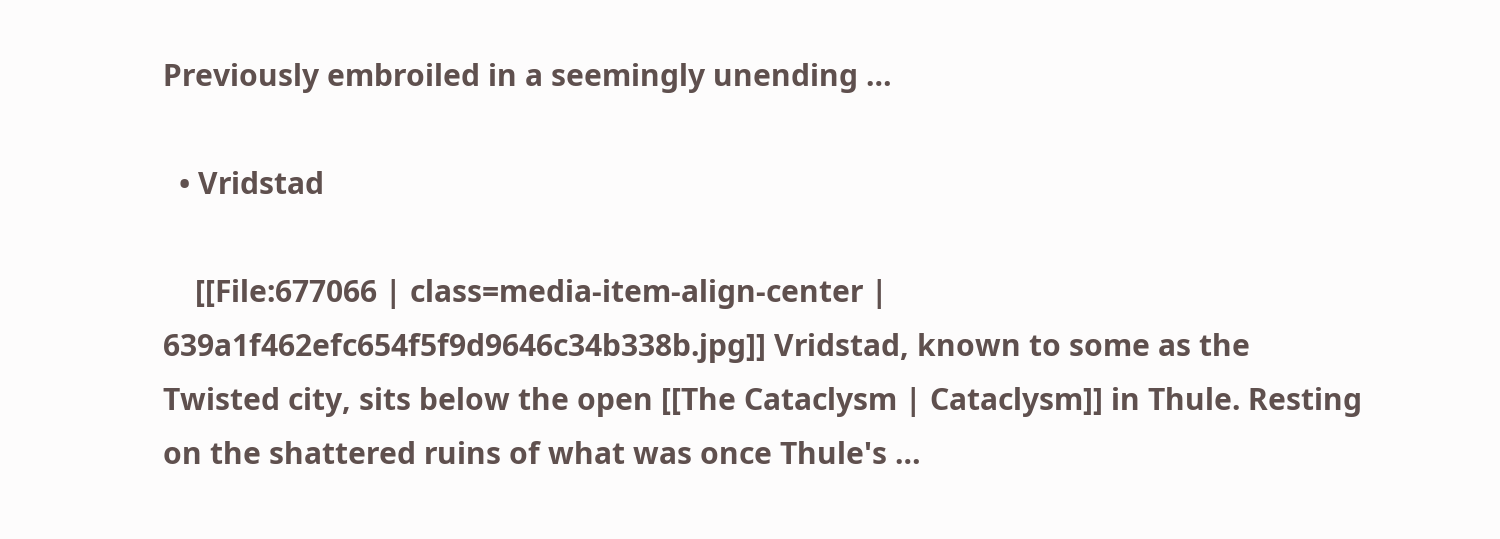Previously embroiled in a seemingly unending …

  • Vridstad

    [[File:677066 | class=media-item-align-center | 639a1f462efc654f5f9d9646c34b338b.jpg]] Vridstad, known to some as the Twisted city, sits below the open [[The Cataclysm | Cataclysm]] in Thule. Resting on the shattered ruins of what was once Thule's …